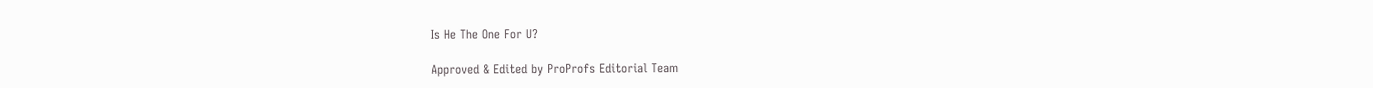Is He The One For U?

Approved & Edited by ProProfs Editorial Team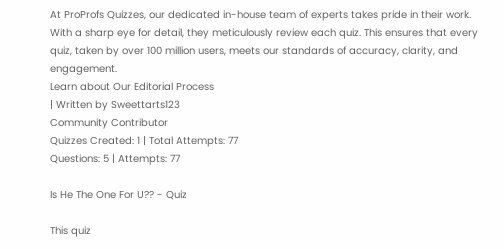At ProProfs Quizzes, our dedicated in-house team of experts takes pride in their work. With a sharp eye for detail, they meticulously review each quiz. This ensures that every quiz, taken by over 100 million users, meets our standards of accuracy, clarity, and engagement.
Learn about Our Editorial Process
| Written by Sweettarts123
Community Contributor
Quizzes Created: 1 | Total Attempts: 77
Questions: 5 | Attempts: 77

Is He The One For U?? - Quiz

This quiz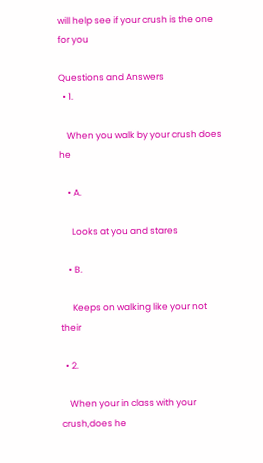will help see if your crush is the one for you

Questions and Answers
  • 1.

    When you walk by your crush does he

    • A.

      Looks at you and stares

    • B.

      Keeps on walking like your not their

  • 2.

    When your in class with your crush,does he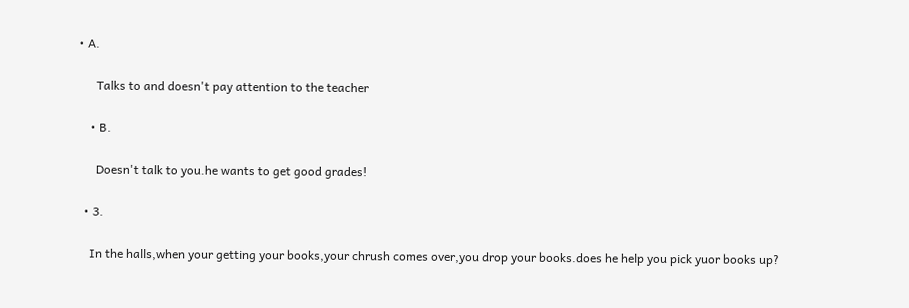• A.

      Talks to and doesn't pay attention to the teacher

    • B.

      Doesn't talk to you.he wants to get good grades!

  • 3.

    In the halls,when your getting your books,your chrush comes over,you drop your books.does he help you pick yuor books up?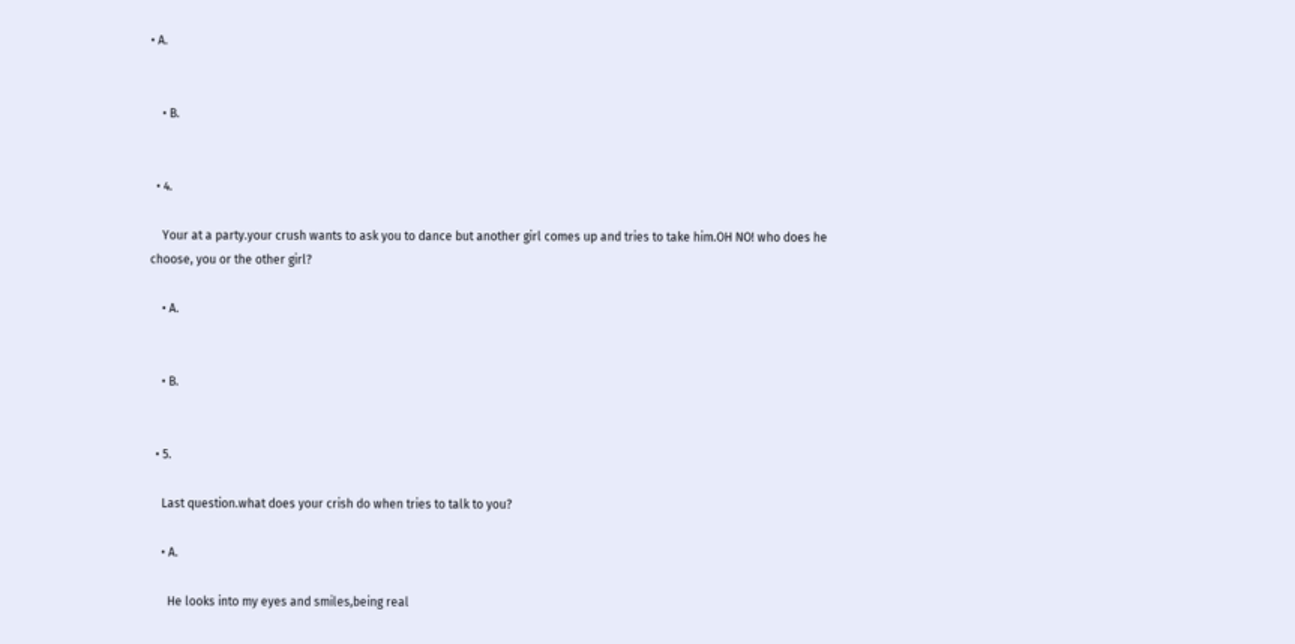• A.


    • B.


  • 4.

    Your at a party.your crush wants to ask you to dance but another girl comes up and tries to take him.OH NO! who does he choose, you or the other girl?

    • A.


    • B.


  • 5.

    Last question.what does your crish do when tries to talk to you?

    • A.

      He looks into my eyes and smiles,being real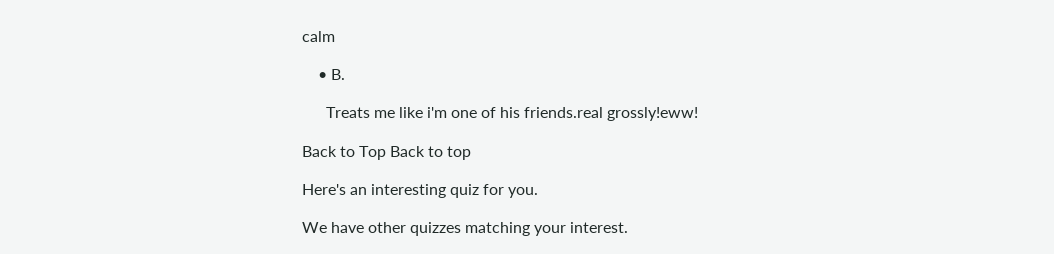calm

    • B.

      Treats me like i'm one of his friends.real grossly!eww!

Back to Top Back to top

Here's an interesting quiz for you.

We have other quizzes matching your interest.